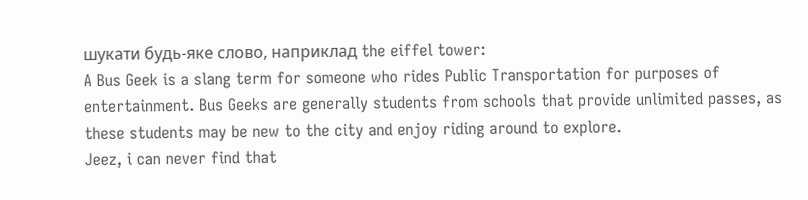шукати будь-яке слово, наприклад the eiffel tower:
A Bus Geek is a slang term for someone who rides Public Transportation for purposes of entertainment. Bus Geeks are generally students from schools that provide unlimited passes, as these students may be new to the city and enjoy riding around to explore.
Jeez, i can never find that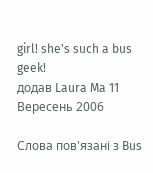girl! she's such a bus geek!
додав Laura Ma 11 Вересень 2006

Слова пов'язані з Bus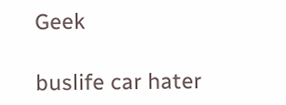Geek

buslife car hater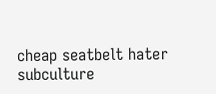cheap seatbelt hater subculture